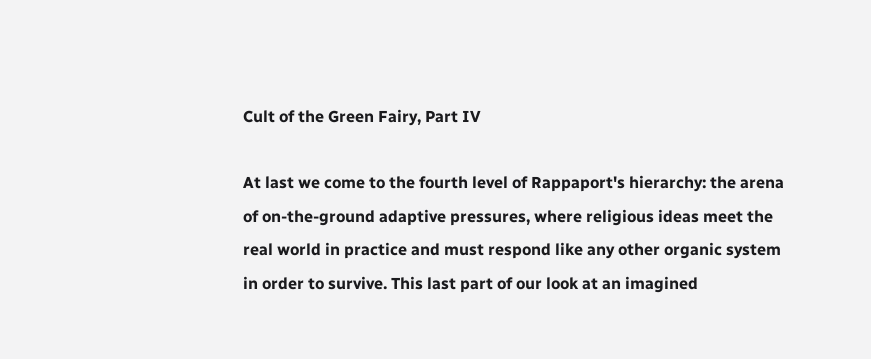Cult of the Green Fairy, Part IV

At last we come to the fourth level of Rappaport's hierarchy: the arena of on-the-ground adaptive pressures, where religious ideas meet the real world in practice and must respond like any other organic system in order to survive. This last part of our look at an imagined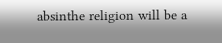absinthe religion will be a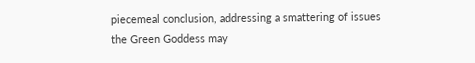piecemeal conclusion, addressing a smattering of issues the Green Goddess may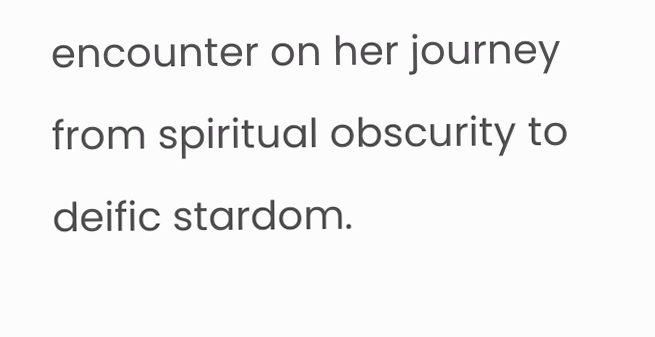encounter on her journey from spiritual obscurity to deific stardom.